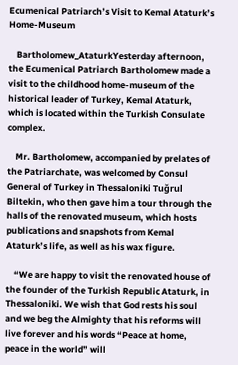Ecumenical Patriarch’s Visit to Kemal Ataturk’s Home-Museum

    Bartholomew_AtaturkYesterday afternoon, the Ecumenical Patriarch Bartholomew made a visit to the childhood home-museum of the historical leader of Turkey, Kemal Ataturk, which is located within the Turkish Consulate complex.

    Mr. Bartholomew, accompanied by prelates of the Patriarchate, was welcomed by Consul General of Turkey in Thessaloniki Tuğrul Biltekin, who then gave him a tour through the halls of the renovated museum, which hosts publications and snapshots from Kemal Ataturk’s life, as well as his wax figure.

    “We are happy to visit the renovated house of the founder of the Turkish Republic Ataturk, in Thessaloniki. We wish that God rests his soul and we beg the Almighty that his reforms will live forever and his words “Peace at home, peace in the world” will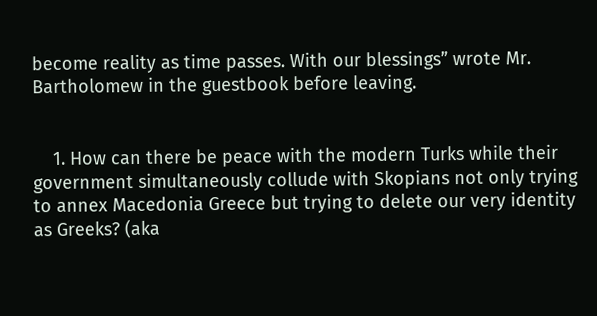become reality as time passes. With our blessings” wrote Mr. Bartholomew in the guestbook before leaving.


    1. How can there be peace with the modern Turks while their government simultaneously collude with Skopians not only trying to annex Macedonia Greece but trying to delete our very identity as Greeks? (aka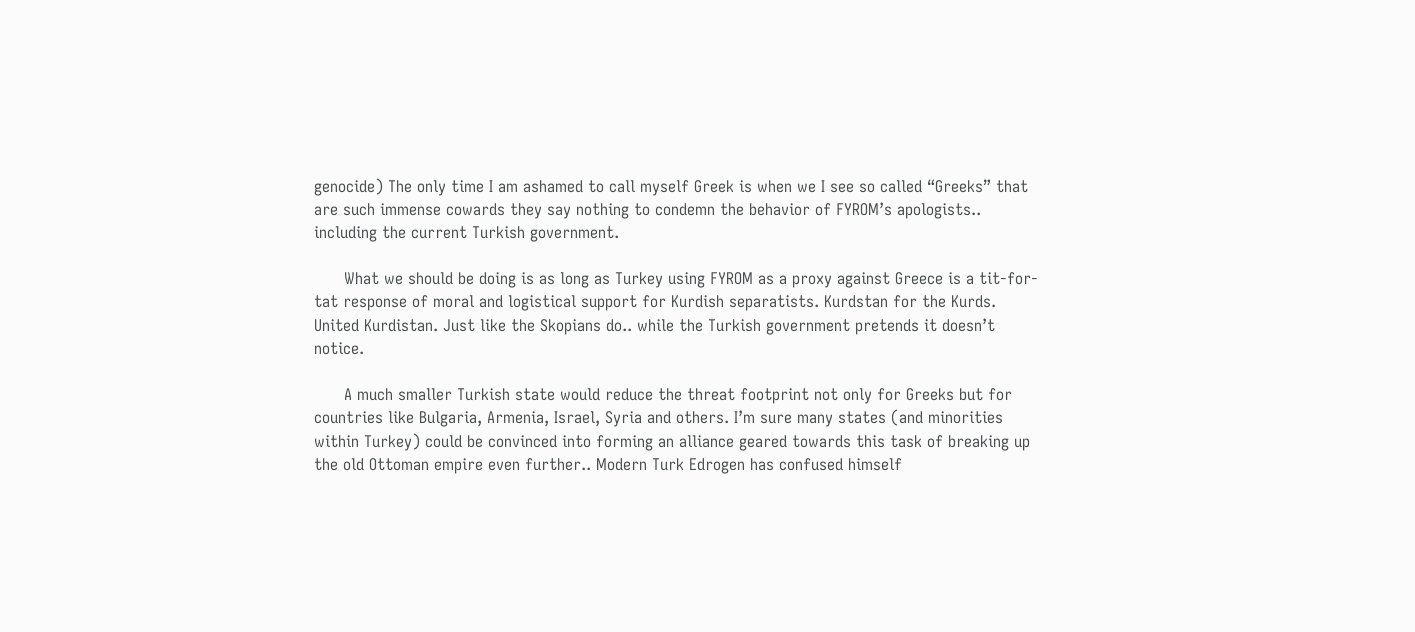genocide) The only time I am ashamed to call myself Greek is when we I see so called “Greeks” that are such immense cowards they say nothing to condemn the behavior of FYROM’s apologists.. including the current Turkish government.

      What we should be doing is as long as Turkey using FYROM as a proxy against Greece is a tit-for-tat response of moral and logistical support for Kurdish separatists. Kurdstan for the Kurds. United Kurdistan. Just like the Skopians do.. while the Turkish government pretends it doesn’t notice.

      A much smaller Turkish state would reduce the threat footprint not only for Greeks but for countries like Bulgaria, Armenia, Israel, Syria and others. I’m sure many states (and minorities within Turkey) could be convinced into forming an alliance geared towards this task of breaking up the old Ottoman empire even further.. Modern Turk Edrogen has confused himself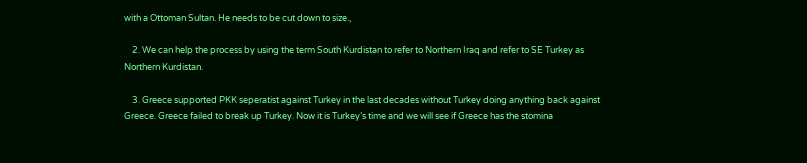with a Ottoman Sultan. He needs to be cut down to size.,

    2. We can help the process by using the term South Kurdistan to refer to Northern Iraq and refer to SE Turkey as Northern Kurdistan.

    3. Greece supported PKK seperatist against Turkey in the last decades without Turkey doing anything back against Greece. Greece failed to break up Turkey. Now it is Turkey’s time and we will see if Greece has the stomina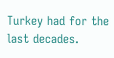Turkey had for the last decades.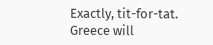Exactly, tit-for-tat. Greece will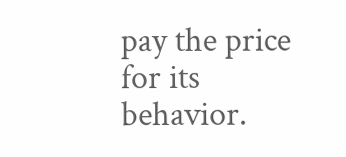pay the price for its behavior.